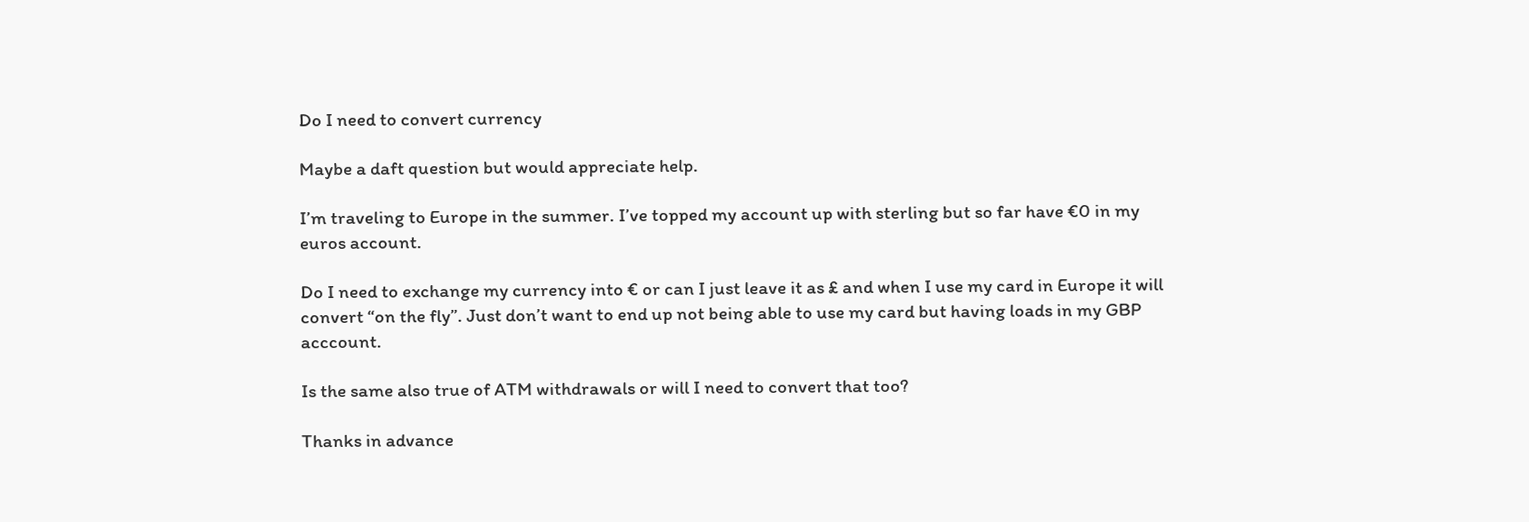Do I need to convert currency

Maybe a daft question but would appreciate help.

I’m traveling to Europe in the summer. I’ve topped my account up with sterling but so far have €0 in my euros account.

Do I need to exchange my currency into € or can I just leave it as £ and when I use my card in Europe it will convert “on the fly”. Just don’t want to end up not being able to use my card but having loads in my GBP acccount.

Is the same also true of ATM withdrawals or will I need to convert that too?

Thanks in advance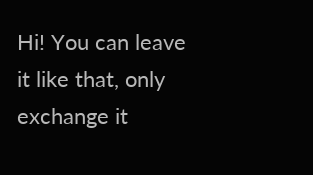Hi! You can leave it like that, only exchange it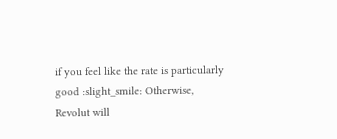if you feel like the rate is particularly good :slight_smile: Otherwise, Revolut will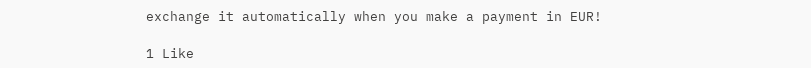exchange it automatically when you make a payment in EUR!

1 Like